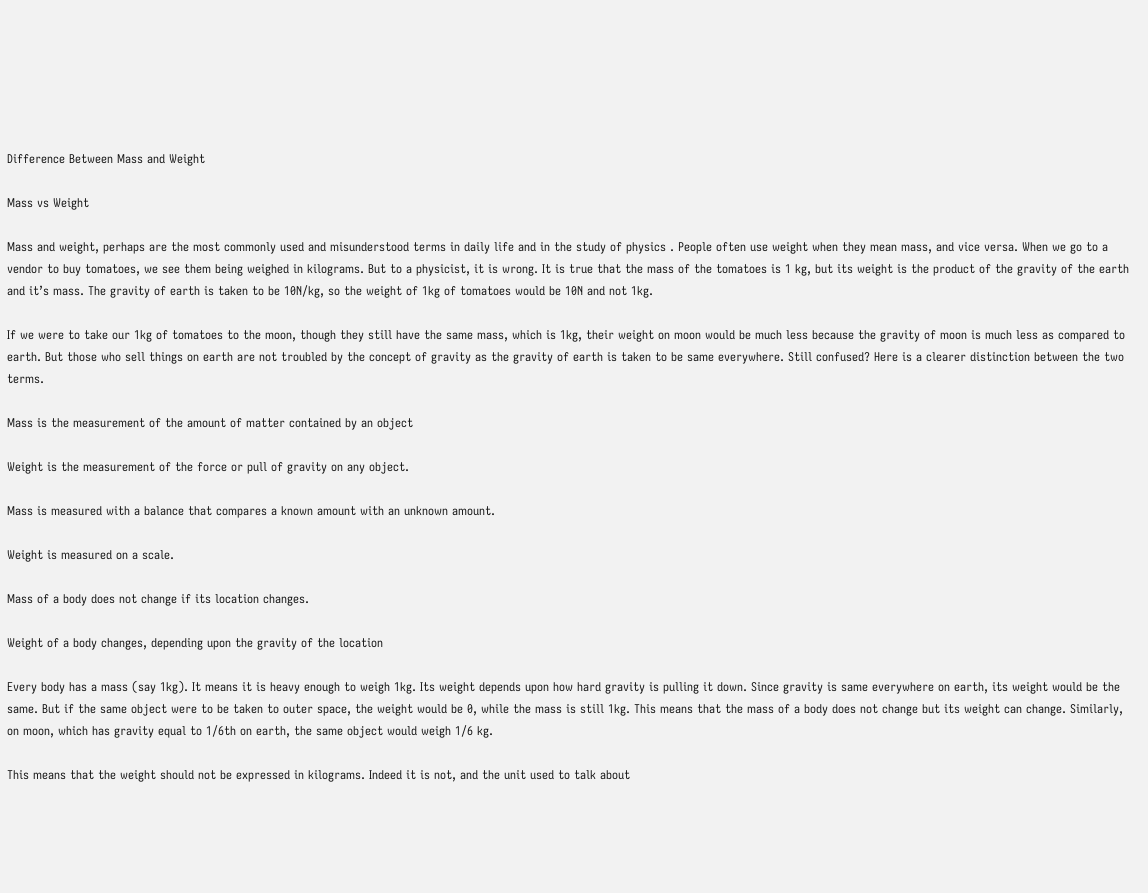Difference Between Mass and Weight

Mass vs Weight

Mass and weight, perhaps are the most commonly used and misunderstood terms in daily life and in the study of physics . People often use weight when they mean mass, and vice versa. When we go to a vendor to buy tomatoes, we see them being weighed in kilograms. But to a physicist, it is wrong. It is true that the mass of the tomatoes is 1 kg, but its weight is the product of the gravity of the earth and it’s mass. The gravity of earth is taken to be 10N/kg, so the weight of 1kg of tomatoes would be 10N and not 1kg.

If we were to take our 1kg of tomatoes to the moon, though they still have the same mass, which is 1kg, their weight on moon would be much less because the gravity of moon is much less as compared to earth. But those who sell things on earth are not troubled by the concept of gravity as the gravity of earth is taken to be same everywhere. Still confused? Here is a clearer distinction between the two terms.

Mass is the measurement of the amount of matter contained by an object

Weight is the measurement of the force or pull of gravity on any object.

Mass is measured with a balance that compares a known amount with an unknown amount.

Weight is measured on a scale.

Mass of a body does not change if its location changes.

Weight of a body changes, depending upon the gravity of the location

Every body has a mass (say 1kg). It means it is heavy enough to weigh 1kg. Its weight depends upon how hard gravity is pulling it down. Since gravity is same everywhere on earth, its weight would be the same. But if the same object were to be taken to outer space, the weight would be 0, while the mass is still 1kg. This means that the mass of a body does not change but its weight can change. Similarly, on moon, which has gravity equal to 1/6th on earth, the same object would weigh 1/6 kg.

This means that the weight should not be expressed in kilograms. Indeed it is not, and the unit used to talk about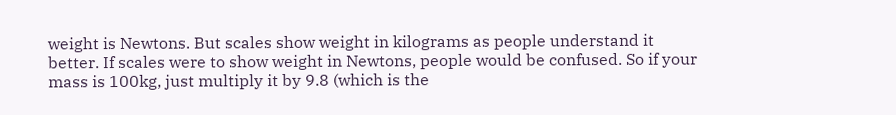weight is Newtons. But scales show weight in kilograms as people understand it better. If scales were to show weight in Newtons, people would be confused. So if your mass is 100kg, just multiply it by 9.8 (which is the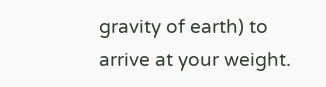gravity of earth) to arrive at your weight.